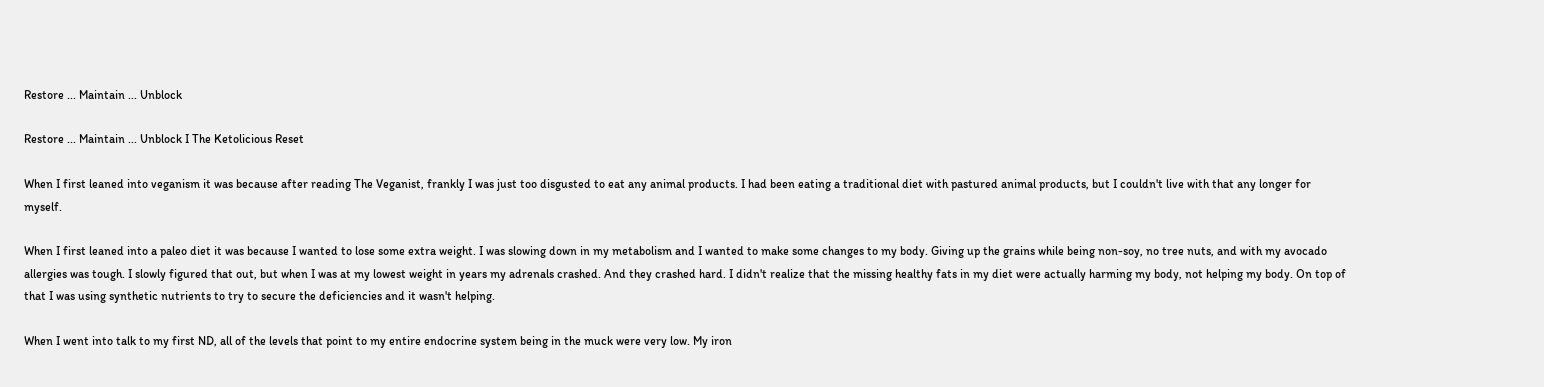Restore ... Maintain ... Unblock

Restore ... Maintain ... Unblock I The Ketolicious Reset

When I first leaned into veganism it was because after reading The Veganist, frankly I was just too disgusted to eat any animal products. I had been eating a traditional diet with pastured animal products, but I couldn't live with that any longer for myself.

When I first leaned into a paleo diet it was because I wanted to lose some extra weight. I was slowing down in my metabolism and I wanted to make some changes to my body. Giving up the grains while being non-soy, no tree nuts, and with my avocado allergies was tough. I slowly figured that out, but when I was at my lowest weight in years my adrenals crashed. And they crashed hard. I didn't realize that the missing healthy fats in my diet were actually harming my body, not helping my body. On top of that I was using synthetic nutrients to try to secure the deficiencies and it wasn't helping.

When I went into talk to my first ND, all of the levels that point to my entire endocrine system being in the muck were very low. My iron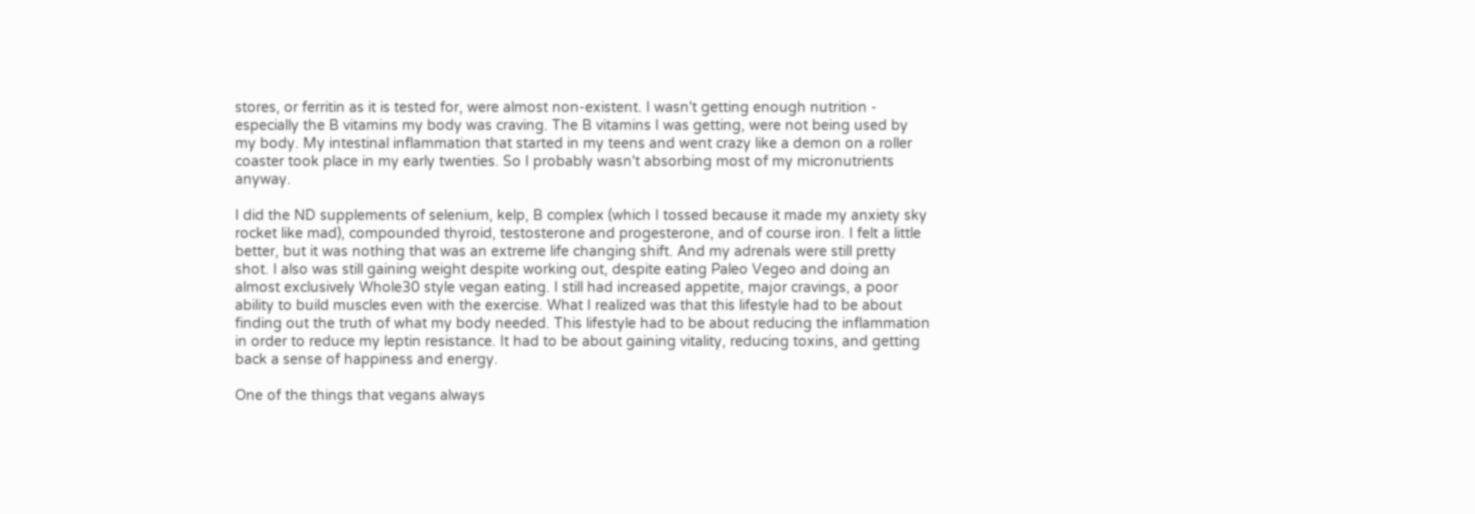stores, or ferritin as it is tested for, were almost non-existent. I wasn't getting enough nutrition - especially the B vitamins my body was craving. The B vitamins I was getting, were not being used by my body. My intestinal inflammation that started in my teens and went crazy like a demon on a roller coaster took place in my early twenties. So I probably wasn't absorbing most of my micronutrients anyway.

I did the ND supplements of selenium, kelp, B complex (which I tossed because it made my anxiety sky rocket like mad), compounded thyroid, testosterone and progesterone, and of course iron. I felt a little better, but it was nothing that was an extreme life changing shift. And my adrenals were still pretty shot. I also was still gaining weight despite working out, despite eating Paleo Vegeo and doing an almost exclusively Whole30 style vegan eating. I still had increased appetite, major cravings, a poor ability to build muscles even with the exercise. What I realized was that this lifestyle had to be about finding out the truth of what my body needed. This lifestyle had to be about reducing the inflammation in order to reduce my leptin resistance. It had to be about gaining vitality, reducing toxins, and getting back a sense of happiness and energy.

One of the things that vegans always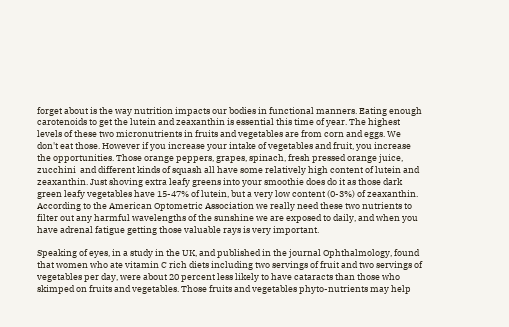forget about is the way nutrition impacts our bodies in functional manners. Eating enough carotenoids to get the lutein and zeaxanthin is essential this time of year. The highest levels of these two micronutrients in fruits and vegetables are from corn and eggs. We don't eat those. However if you increase your intake of vegetables and fruit, you increase the opportunities. Those orange peppers, grapes, spinach, fresh pressed orange juice, zucchini  and different kinds of squash all have some relatively high content of lutein and zeaxanthin. Just shoving extra leafy greens into your smoothie does do it as those dark green leafy vegetables have 15-47% of lutein, but a very low content (0-3%) of zeaxanthin. According to the American Optometric Association we really need these two nutrients to filter out any harmful wavelengths of the sunshine we are exposed to daily, and when you have adrenal fatigue getting those valuable rays is very important.

Speaking of eyes, in a study in the UK, and published in the journal Ophthalmology, found that women who ate vitamin C rich diets including two servings of fruit and two servings of vegetables per day, were about 20 percent less likely to have cataracts than those who skimped on fruits and vegetables. Those fruits and vegetables phyto-nutrients may help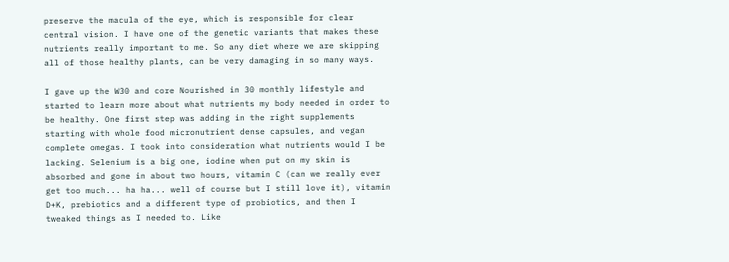preserve the macula of the eye, which is responsible for clear central vision. I have one of the genetic variants that makes these nutrients really important to me. So any diet where we are skipping all of those healthy plants, can be very damaging in so many ways.

I gave up the W30 and core Nourished in 30 monthly lifestyle and started to learn more about what nutrients my body needed in order to be healthy. One first step was adding in the right supplements starting with whole food micronutrient dense capsules, and vegan complete omegas. I took into consideration what nutrients would I be lacking. Selenium is a big one, iodine when put on my skin is absorbed and gone in about two hours, vitamin C (can we really ever get too much... ha ha... well of course but I still love it), vitamin D+K, prebiotics and a different type of probiotics, and then I tweaked things as I needed to. Like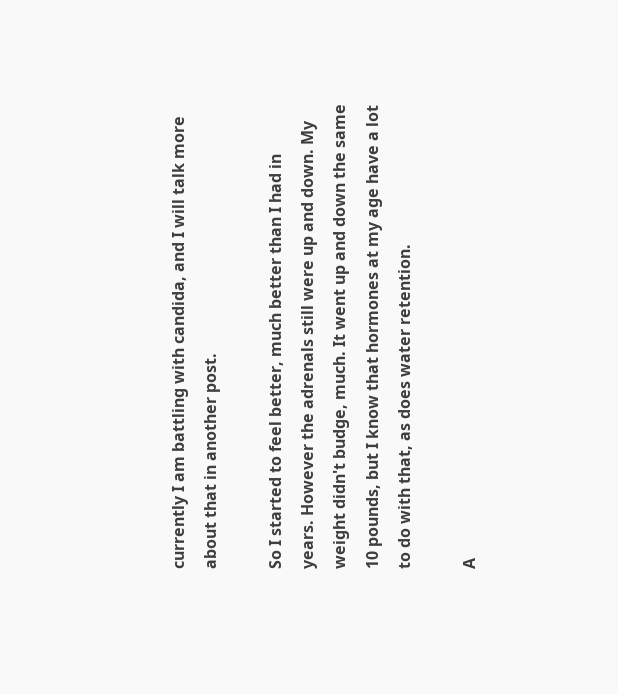currently I am battling with candida, and I will talk more about that in another post.

So I started to feel better, much better than I had in years. However the adrenals still were up and down. My weight didn't budge, much. It went up and down the same 10 pounds, but I know that hormones at my age have a lot to do with that, as does water retention.

A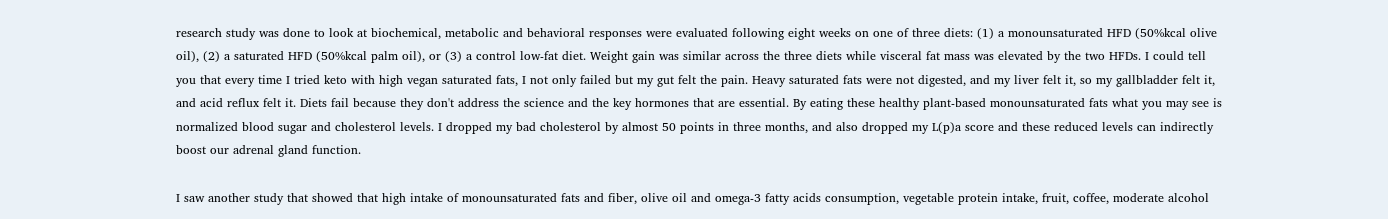research study was done to look at biochemical, metabolic and behavioral responses were evaluated following eight weeks on one of three diets: (1) a monounsaturated HFD (50%kcal olive oil), (2) a saturated HFD (50%kcal palm oil), or (3) a control low-fat diet. Weight gain was similar across the three diets while visceral fat mass was elevated by the two HFDs. I could tell you that every time I tried keto with high vegan saturated fats, I not only failed but my gut felt the pain. Heavy saturated fats were not digested, and my liver felt it, so my gallbladder felt it, and acid reflux felt it. Diets fail because they don't address the science and the key hormones that are essential. By eating these healthy plant-based monounsaturated fats what you may see is normalized blood sugar and cholesterol levels. I dropped my bad cholesterol by almost 50 points in three months, and also dropped my L(p)a score and these reduced levels can indirectly boost our adrenal gland function.

I saw another study that showed that high intake of monounsaturated fats and fiber, olive oil and omega-3 fatty acids consumption, vegetable protein intake, fruit, coffee, moderate alcohol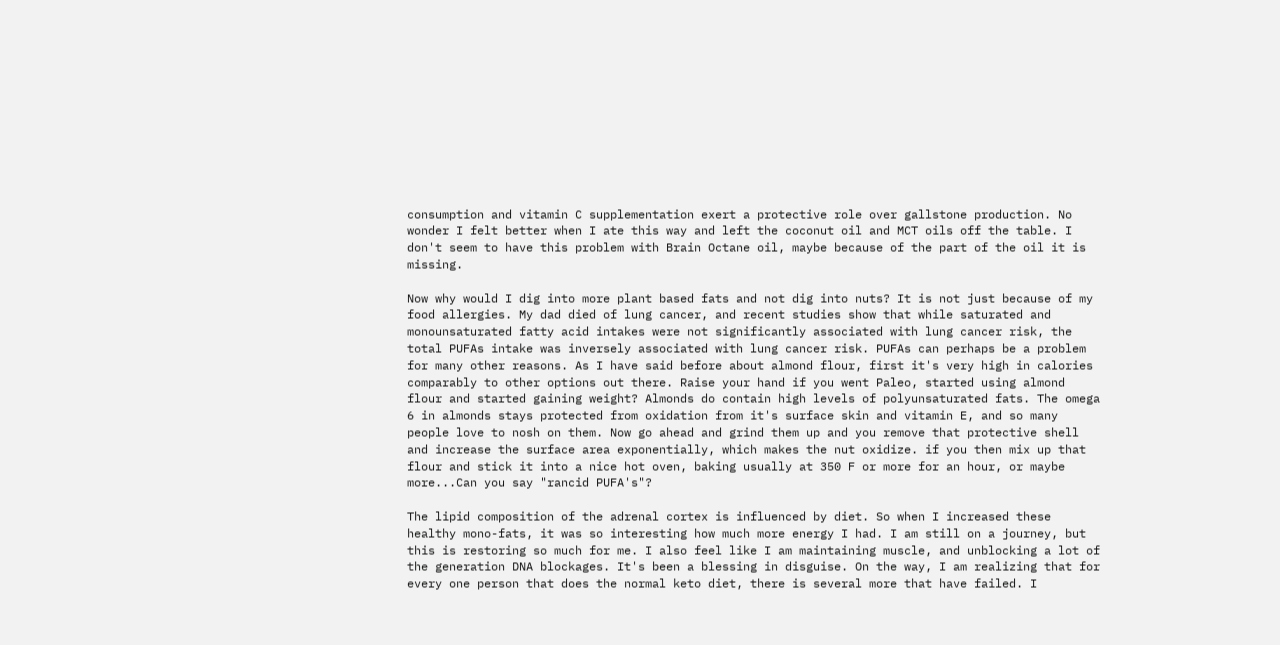consumption and vitamin C supplementation exert a protective role over gallstone production. No wonder I felt better when I ate this way and left the coconut oil and MCT oils off the table. I don't seem to have this problem with Brain Octane oil, maybe because of the part of the oil it is missing.

Now why would I dig into more plant based fats and not dig into nuts? It is not just because of my food allergies. My dad died of lung cancer, and recent studies show that while saturated and monounsaturated fatty acid intakes were not significantly associated with lung cancer risk, the total PUFAs intake was inversely associated with lung cancer risk. PUFAs can perhaps be a problem for many other reasons. As I have said before about almond flour, first it's very high in calories comparably to other options out there. Raise your hand if you went Paleo, started using almond flour and started gaining weight? Almonds do contain high levels of polyunsaturated fats. The omega 6 in almonds stays protected from oxidation from it's surface skin and vitamin E, and so many people love to nosh on them. Now go ahead and grind them up and you remove that protective shell and increase the surface area exponentially, which makes the nut oxidize. if you then mix up that flour and stick it into a nice hot oven, baking usually at 350 F or more for an hour, or maybe more...Can you say "rancid PUFA's"?

The lipid composition of the adrenal cortex is influenced by diet. So when I increased these healthy mono-fats, it was so interesting how much more energy I had. I am still on a journey, but this is restoring so much for me. I also feel like I am maintaining muscle, and unblocking a lot of the generation DNA blockages. It's been a blessing in disguise. On the way, I am realizing that for every one person that does the normal keto diet, there is several more that have failed. I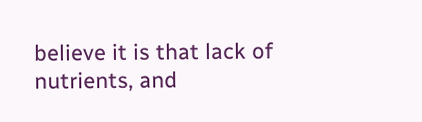believe it is that lack of nutrients, and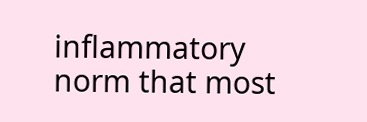inflammatory norm that most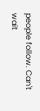people follow. Can't wait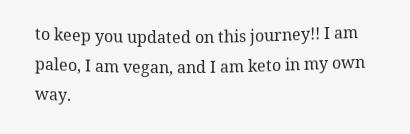to keep you updated on this journey!! I am paleo, I am vegan, and I am keto in my own way.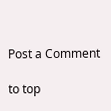Post a Comment

to top